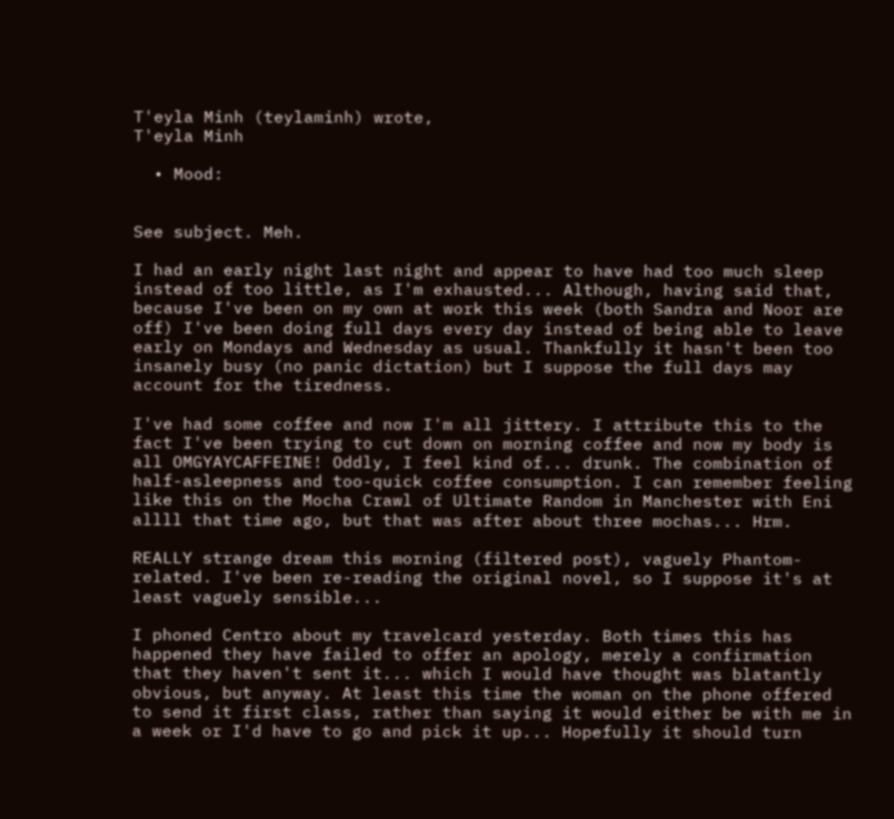T'eyla Minh (teylaminh) wrote,
T'eyla Minh

  • Mood:


See subject. Meh.

I had an early night last night and appear to have had too much sleep instead of too little, as I'm exhausted... Although, having said that, because I've been on my own at work this week (both Sandra and Noor are off) I've been doing full days every day instead of being able to leave early on Mondays and Wednesday as usual. Thankfully it hasn't been too insanely busy (no panic dictation) but I suppose the full days may account for the tiredness.

I've had some coffee and now I'm all jittery. I attribute this to the fact I've been trying to cut down on morning coffee and now my body is all OMGYAYCAFFEINE! Oddly, I feel kind of... drunk. The combination of half-asleepness and too-quick coffee consumption. I can remember feeling like this on the Mocha Crawl of Ultimate Random in Manchester with Eni allll that time ago, but that was after about three mochas... Hrm.

REALLY strange dream this morning (filtered post), vaguely Phantom-related. I've been re-reading the original novel, so I suppose it's at least vaguely sensible...

I phoned Centro about my travelcard yesterday. Both times this has happened they have failed to offer an apology, merely a confirmation that they haven't sent it... which I would have thought was blatantly obvious, but anyway. At least this time the woman on the phone offered to send it first class, rather than saying it would either be with me in a week or I'd have to go and pick it up... Hopefully it should turn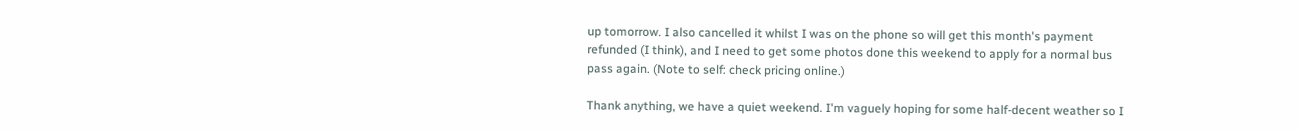up tomorrow. I also cancelled it whilst I was on the phone so will get this month's payment refunded (I think), and I need to get some photos done this weekend to apply for a normal bus pass again. (Note to self: check pricing online.)

Thank anything, we have a quiet weekend. I'm vaguely hoping for some half-decent weather so I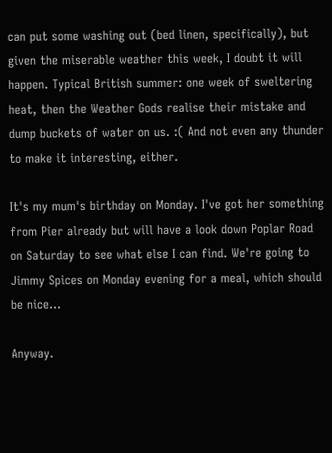can put some washing out (bed linen, specifically), but given the miserable weather this week, I doubt it will happen. Typical British summer: one week of sweltering heat, then the Weather Gods realise their mistake and dump buckets of water on us. :( And not even any thunder to make it interesting, either.

It's my mum's birthday on Monday. I've got her something from Pier already but will have a look down Poplar Road on Saturday to see what else I can find. We're going to Jimmy Spices on Monday evening for a meal, which should be nice...

Anyway.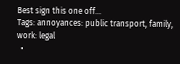Best sign this one off...
Tags: annoyances: public transport, family, work: legal
  •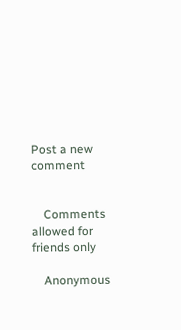Post a new comment


    Comments allowed for friends only

    Anonymous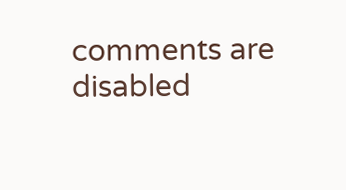comments are disabled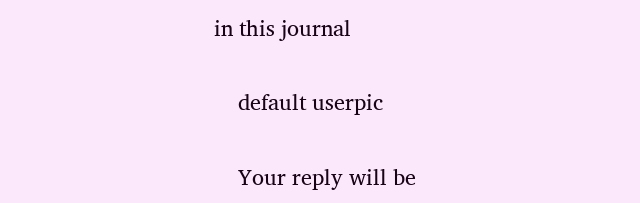in this journal

    default userpic

    Your reply will be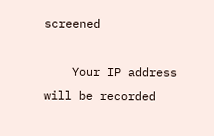screened

    Your IP address will be recorded